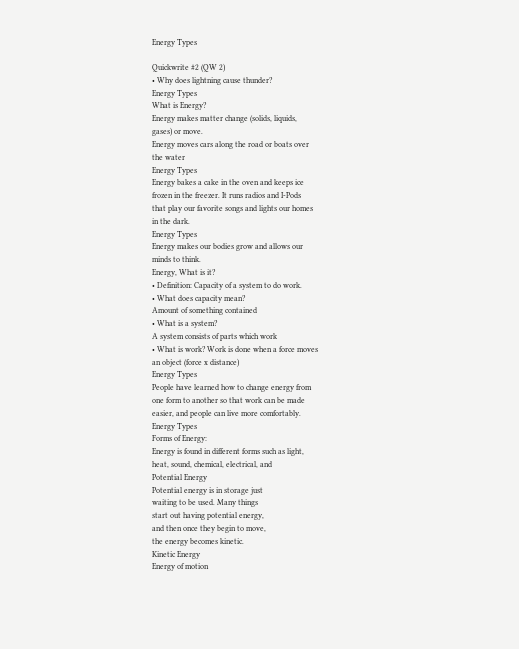Energy Types

Quickwrite #2 (QW 2)
• Why does lightning cause thunder?
Energy Types
What is Energy?
Energy makes matter change (solids, liquids,
gases) or move.
Energy moves cars along the road or boats over
the water
Energy Types
Energy bakes a cake in the oven and keeps ice
frozen in the freezer. It runs radios and I-Pods
that play our favorite songs and lights our homes
in the dark.
Energy Types
Energy makes our bodies grow and allows our
minds to think.
Energy, What is it?
• Definition: Capacity of a system to do work.
• What does capacity mean?
Amount of something contained
• What is a system?
A system consists of parts which work
• What is work? Work is done when a force moves
an object (force x distance)
Energy Types
People have learned how to change energy from
one form to another so that work can be made
easier, and people can live more comfortably.
Energy Types
Forms of Energy:
Energy is found in different forms such as light,
heat, sound, chemical, electrical, and
Potential Energy
Potential energy is in storage just
waiting to be used. Many things
start out having potential energy,
and then once they begin to move,
the energy becomes kinetic.
Kinetic Energy
Energy of motion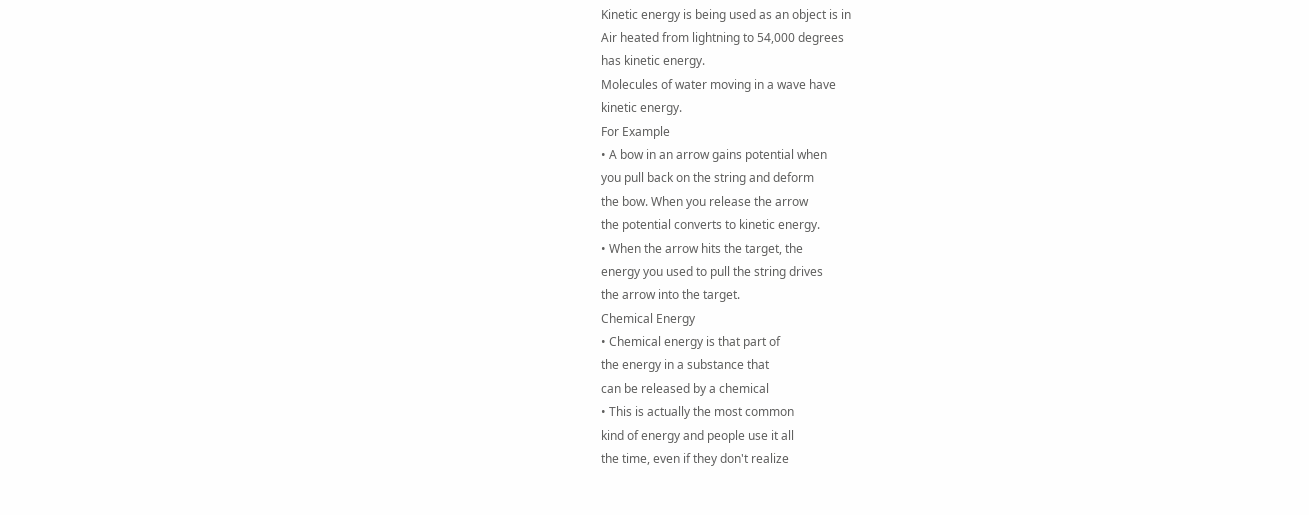Kinetic energy is being used as an object is in
Air heated from lightning to 54,000 degrees
has kinetic energy.
Molecules of water moving in a wave have
kinetic energy.
For Example
• A bow in an arrow gains potential when
you pull back on the string and deform
the bow. When you release the arrow
the potential converts to kinetic energy.
• When the arrow hits the target, the
energy you used to pull the string drives
the arrow into the target.
Chemical Energy
• Chemical energy is that part of
the energy in a substance that
can be released by a chemical
• This is actually the most common
kind of energy and people use it all
the time, even if they don't realize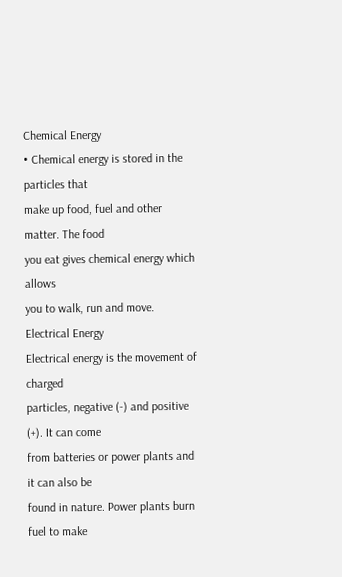Chemical Energy
• Chemical energy is stored in the particles that
make up food, fuel and other matter. The food
you eat gives chemical energy which allows
you to walk, run and move.
Electrical Energy
Electrical energy is the movement of charged
particles, negative (-) and positive (+). It can come
from batteries or power plants and it can also be
found in nature. Power plants burn fuel to make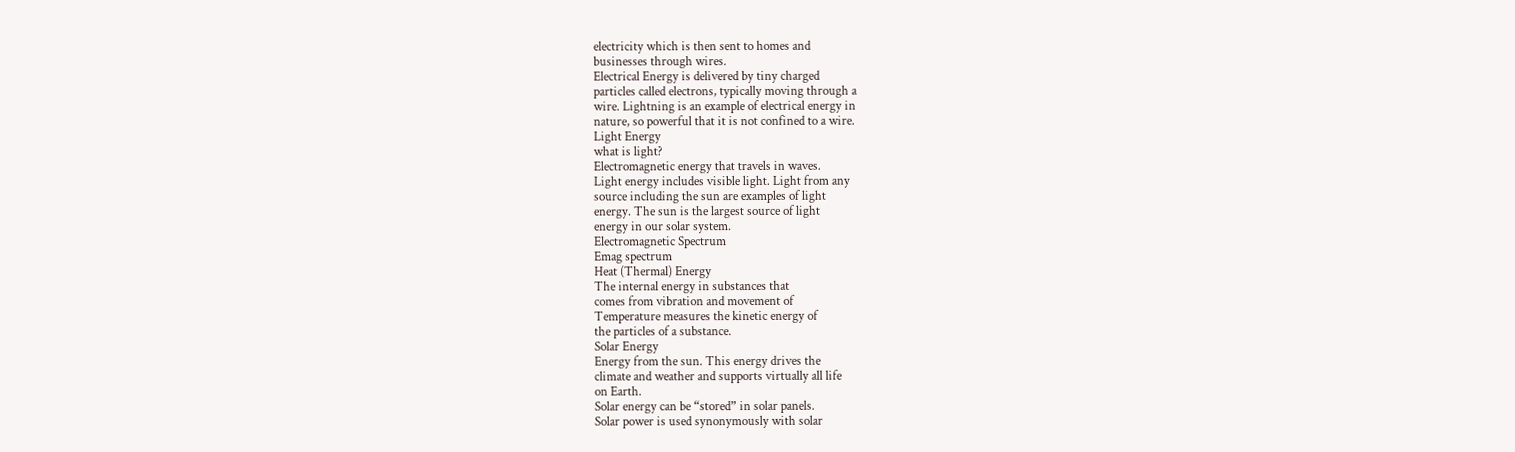electricity which is then sent to homes and
businesses through wires.
Electrical Energy is delivered by tiny charged
particles called electrons, typically moving through a
wire. Lightning is an example of electrical energy in
nature, so powerful that it is not confined to a wire.
Light Energy
what is light?
Electromagnetic energy that travels in waves.
Light energy includes visible light. Light from any
source including the sun are examples of light
energy. The sun is the largest source of light
energy in our solar system.
Electromagnetic Spectrum
Emag spectrum
Heat (Thermal) Energy
The internal energy in substances that
comes from vibration and movement of
Temperature measures the kinetic energy of
the particles of a substance.
Solar Energy
Energy from the sun. This energy drives the
climate and weather and supports virtually all life
on Earth.
Solar energy can be “stored” in solar panels.
Solar power is used synonymously with solar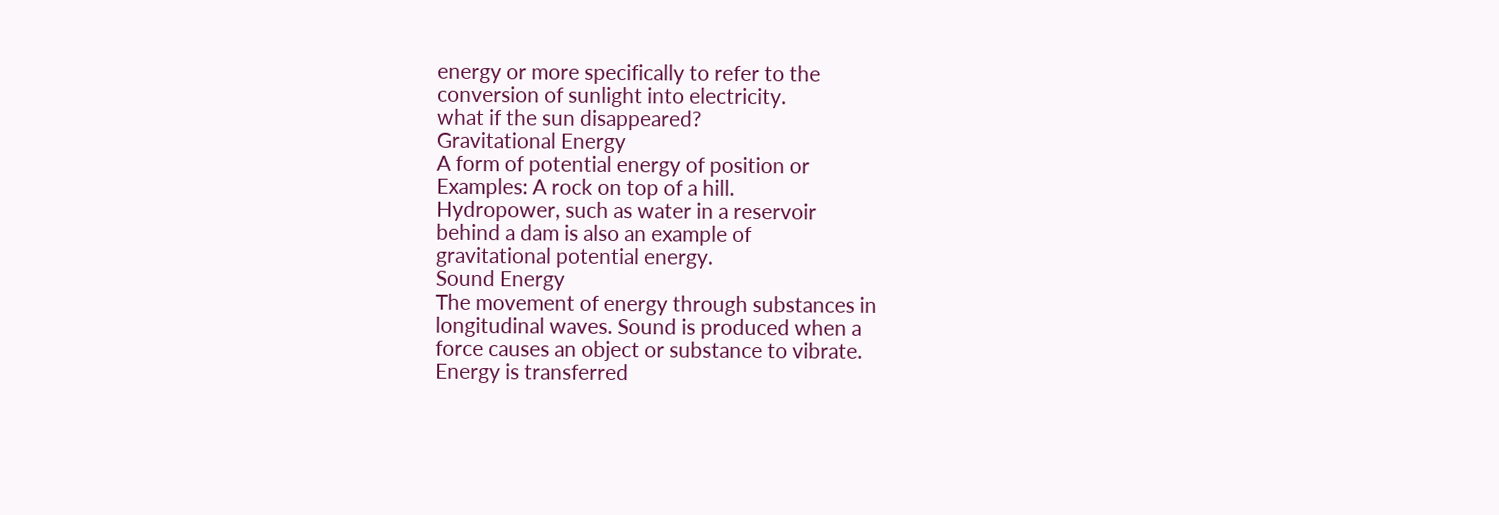energy or more specifically to refer to the
conversion of sunlight into electricity.
what if the sun disappeared?
Gravitational Energy
A form of potential energy of position or
Examples: A rock on top of a hill.
Hydropower, such as water in a reservoir
behind a dam is also an example of
gravitational potential energy.
Sound Energy
The movement of energy through substances in
longitudinal waves. Sound is produced when a
force causes an object or substance to vibrate.
Energy is transferred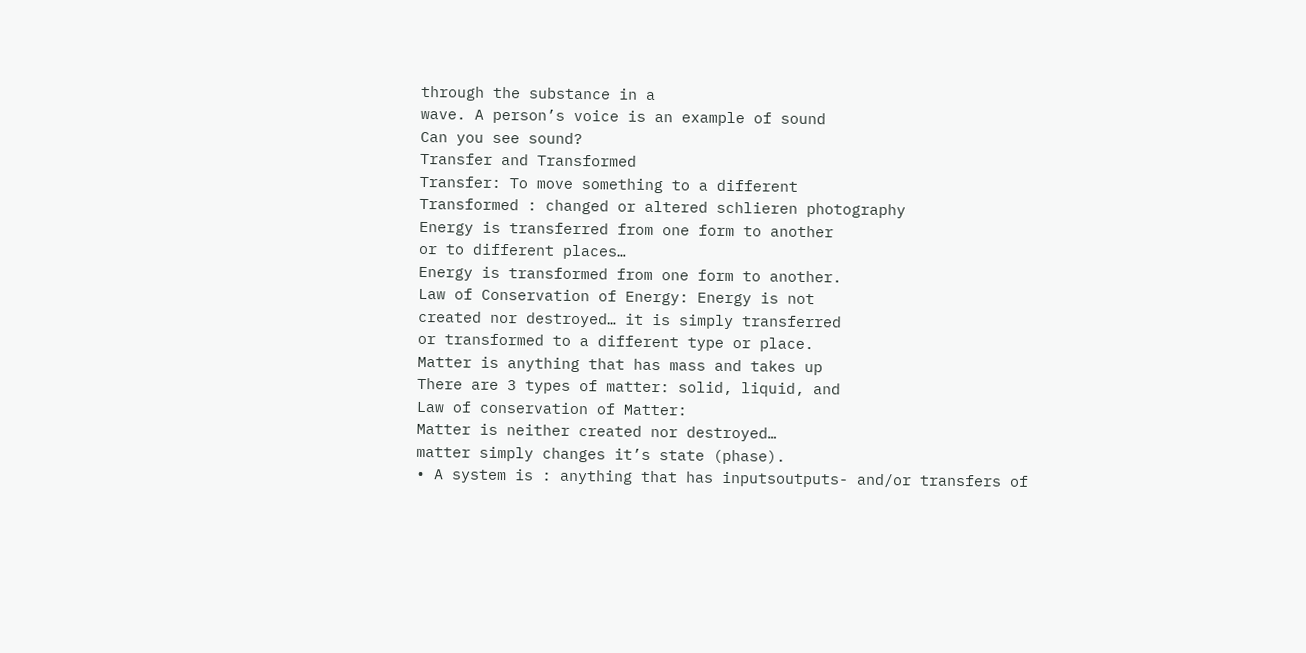through the substance in a
wave. A person’s voice is an example of sound
Can you see sound?
Transfer and Transformed
Transfer: To move something to a different
Transformed : changed or altered schlieren photography
Energy is transferred from one form to another
or to different places…
Energy is transformed from one form to another.
Law of Conservation of Energy: Energy is not
created nor destroyed… it is simply transferred
or transformed to a different type or place.
Matter is anything that has mass and takes up
There are 3 types of matter: solid, liquid, and
Law of conservation of Matter:
Matter is neither created nor destroyed…
matter simply changes it’s state (phase).
• A system is : anything that has inputsoutputs- and/or transfers of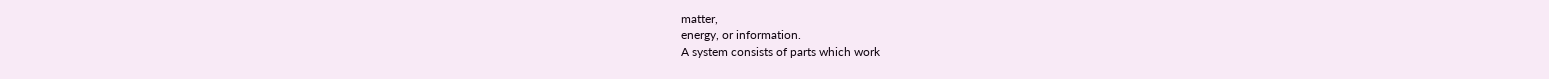matter,
energy, or information.
A system consists of parts which work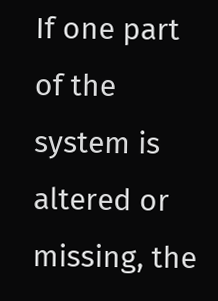If one part of the system is altered or
missing, the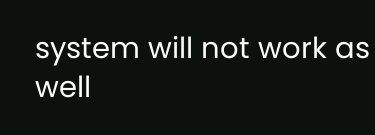system will not work as well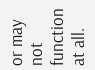or may not function at all.